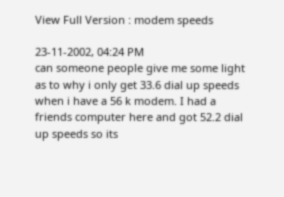View Full Version : modem speeds

23-11-2002, 04:24 PM
can someone people give me some light as to why i only get 33.6 dial up speeds when i have a 56 k modem. I had a friends computer here and got 52.2 dial up speeds so its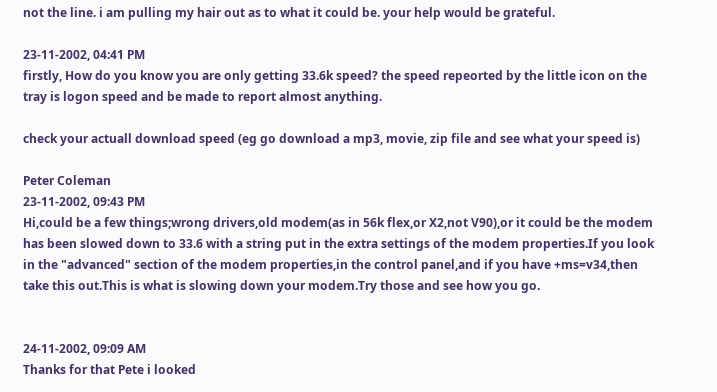not the line. i am pulling my hair out as to what it could be. your help would be grateful.

23-11-2002, 04:41 PM
firstly, How do you know you are only getting 33.6k speed? the speed repeorted by the little icon on the tray is logon speed and be made to report almost anything.

check your actuall download speed (eg go download a mp3, movie, zip file and see what your speed is)

Peter Coleman
23-11-2002, 09:43 PM
Hi,could be a few things;wrong drivers,old modem(as in 56k flex,or X2,not V90),or it could be the modem has been slowed down to 33.6 with a string put in the extra settings of the modem properties.If you look in the "advanced" section of the modem properties,in the control panel,and if you have +ms=v34,then take this out.This is what is slowing down your modem.Try those and see how you go.


24-11-2002, 09:09 AM
Thanks for that Pete i looked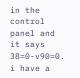in the control panel and it says 38=0-v90=0.
i have a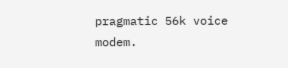pragmatic 56k voice modem.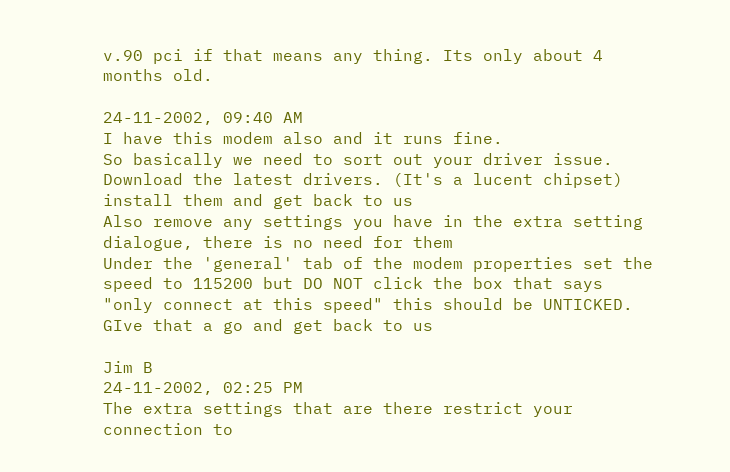v.90 pci if that means any thing. Its only about 4 months old.

24-11-2002, 09:40 AM
I have this modem also and it runs fine.
So basically we need to sort out your driver issue.
Download the latest drivers. (It's a lucent chipset)
install them and get back to us
Also remove any settings you have in the extra setting dialogue, there is no need for them
Under the 'general' tab of the modem properties set the speed to 115200 but DO NOT click the box that says "only connect at this speed" this should be UNTICKED.
GIve that a go and get back to us

Jim B
24-11-2002, 02:25 PM
The extra settings that are there restrict your connection to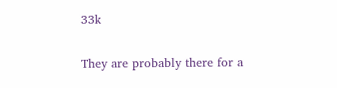33k

They are probably there for a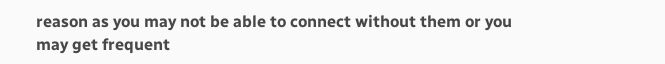reason as you may not be able to connect without them or you may get frequent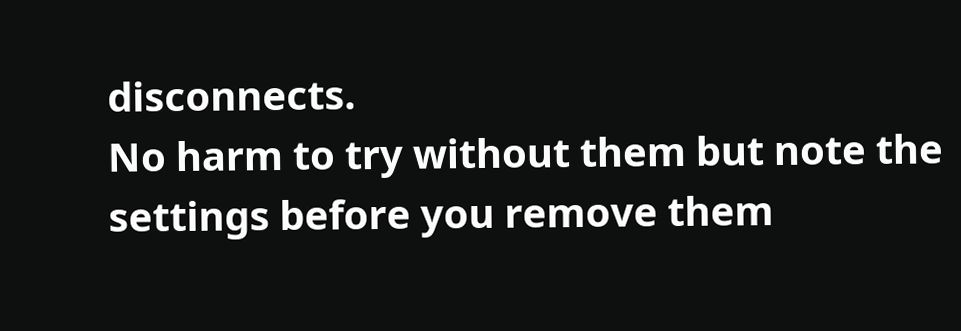disconnects.
No harm to try without them but note the settings before you remove them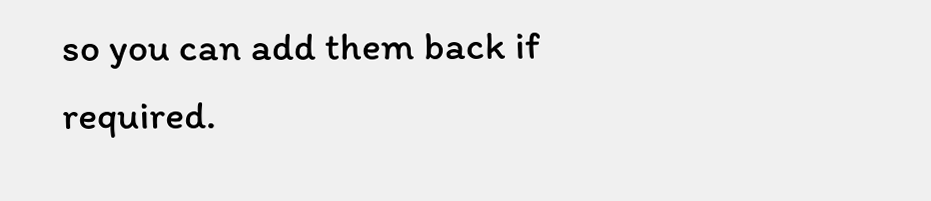so you can add them back if required.